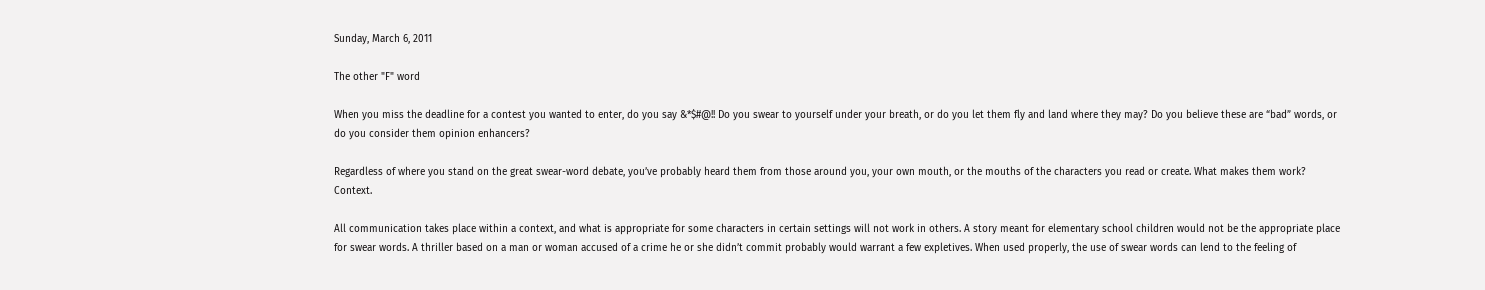Sunday, March 6, 2011

The other "F" word

When you miss the deadline for a contest you wanted to enter, do you say &*$#@!! Do you swear to yourself under your breath, or do you let them fly and land where they may? Do you believe these are “bad” words, or do you consider them opinion enhancers?

Regardless of where you stand on the great swear-word debate, you’ve probably heard them from those around you, your own mouth, or the mouths of the characters you read or create. What makes them work? Context.

All communication takes place within a context, and what is appropriate for some characters in certain settings will not work in others. A story meant for elementary school children would not be the appropriate place for swear words. A thriller based on a man or woman accused of a crime he or she didn’t commit probably would warrant a few expletives. When used properly, the use of swear words can lend to the feeling of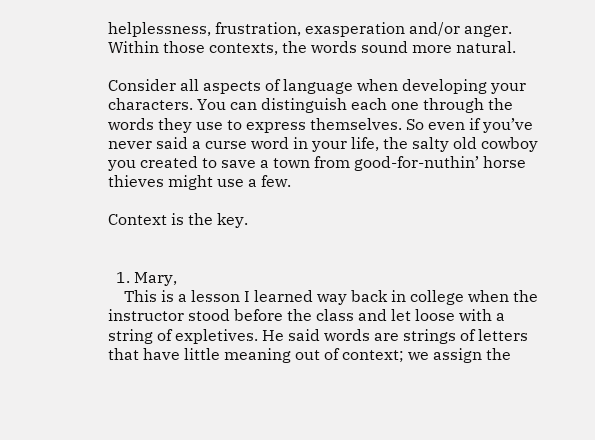helplessness, frustration, exasperation and/or anger. Within those contexts, the words sound more natural.

Consider all aspects of language when developing your characters. You can distinguish each one through the words they use to express themselves. So even if you’ve never said a curse word in your life, the salty old cowboy you created to save a town from good-for-nuthin’ horse thieves might use a few.

Context is the key.


  1. Mary,
    This is a lesson I learned way back in college when the instructor stood before the class and let loose with a string of expletives. He said words are strings of letters that have little meaning out of context; we assign the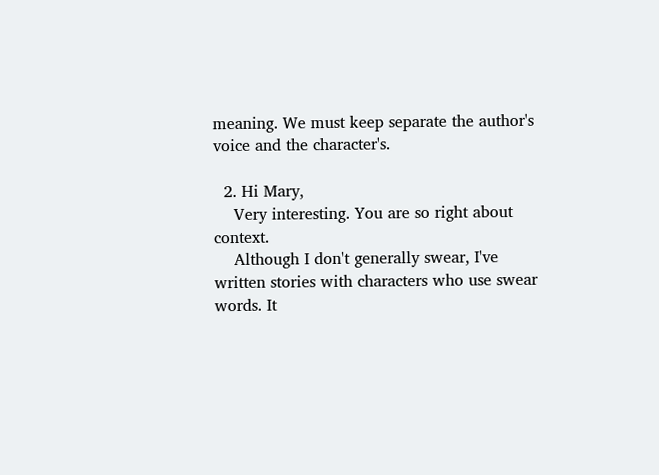meaning. We must keep separate the author's voice and the character's.

  2. Hi Mary,
    Very interesting. You are so right about context.
    Although I don't generally swear, I've written stories with characters who use swear words. It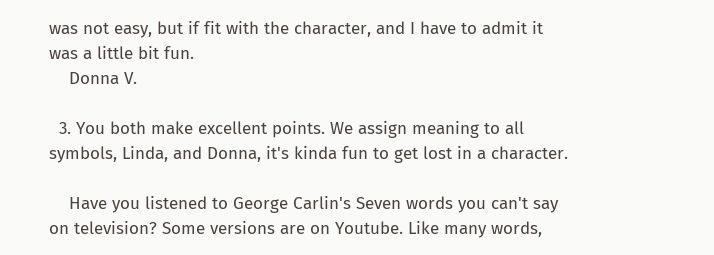was not easy, but if fit with the character, and I have to admit it was a little bit fun.
    Donna V.

  3. You both make excellent points. We assign meaning to all symbols, Linda, and Donna, it's kinda fun to get lost in a character.

    Have you listened to George Carlin's Seven words you can't say on television? Some versions are on Youtube. Like many words,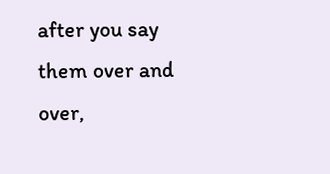after you say them over and over,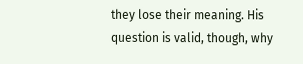they lose their meaning. His question is valid, though, why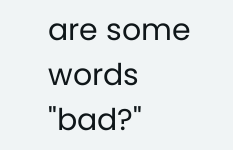are some words "bad?"